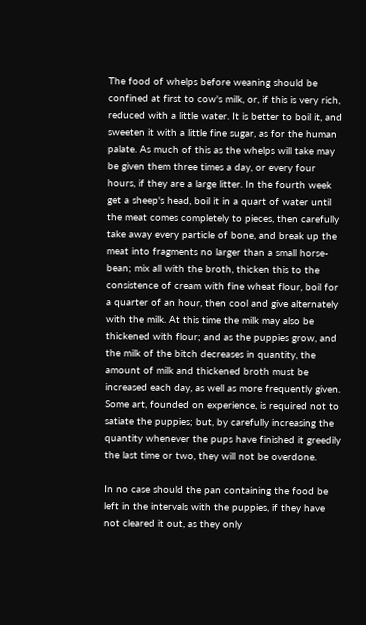The food of whelps before weaning should be confined at first to cow's milk, or, if this is very rich, reduced with a little water. It is better to boil it, and sweeten it with a little fine sugar, as for the human palate. As much of this as the whelps will take may be given them three times a day, or every four hours, if they are a large litter. In the fourth week get a sheep's head, boil it in a quart of water until the meat comes completely to pieces, then carefully take away every particle of bone, and break up the meat into fragments no larger than a small horse-bean; mix all with the broth, thicken this to the consistence of cream with fine wheat flour, boil for a quarter of an hour, then cool and give alternately with the milk. At this time the milk may also be thickened with flour; and as the puppies grow, and the milk of the bitch decreases in quantity, the amount of milk and thickened broth must be increased each day, as well as more frequently given. Some art, founded on experience, is required not to satiate the puppies; but, by carefully increasing the quantity whenever the pups have finished it greedily the last time or two, they will not be overdone.

In no case should the pan containing the food be left in the intervals with the puppies, if they have not cleared it out, as they only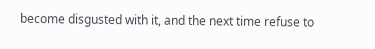become disgusted with it, and the next time refuse to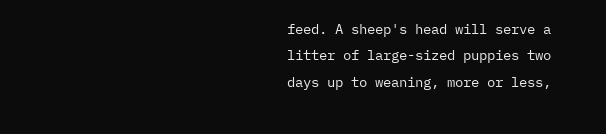feed. A sheep's head will serve a litter of large-sized puppies two days up to weaning, more or less,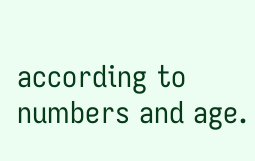according to numbers and age.